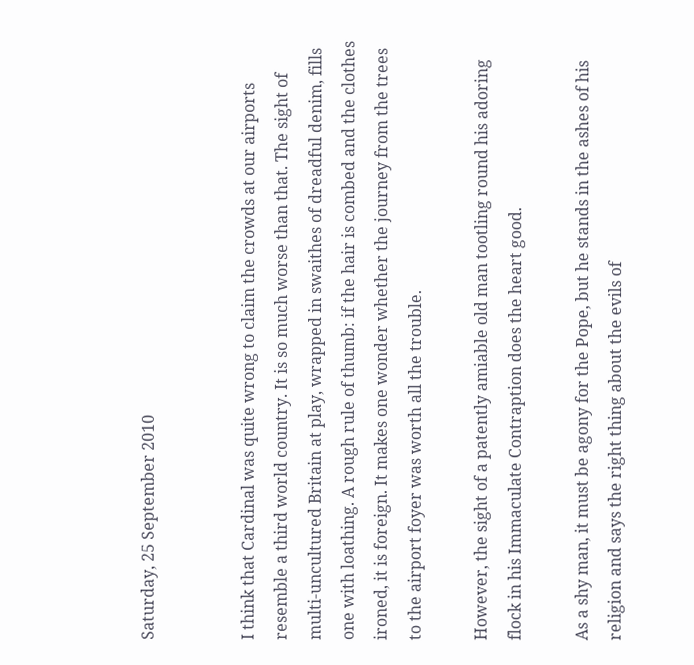Saturday, 25 September 2010


I think that Cardinal was quite wrong to claim the crowds at our airports resemble a third world country. It is so much worse than that. The sight of multi-uncultured Britain at play, wrapped in swaithes of dreadful denim, fills one with loathing. A rough rule of thumb: if the hair is combed and the clothes ironed, it is foreign. It makes one wonder whether the journey from the trees to the airport foyer was worth all the trouble.

However, the sight of a patently amiable old man tootling round his adoring flock in his Immaculate Contraption does the heart good.

As a shy man, it must be agony for the Pope, but he stands in the ashes of his religion and says the right thing about the evils of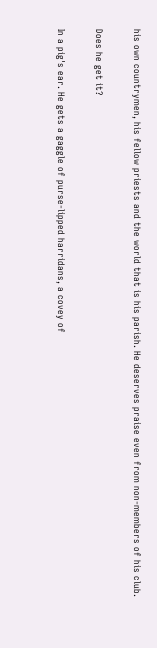his own countrymen, his fellow priests and the world that is his parish. He deserves praise even from non-members of his club.

Does he get it?

In a pig's ear. He gets a gaggle of purse-lipped harridans, a covey of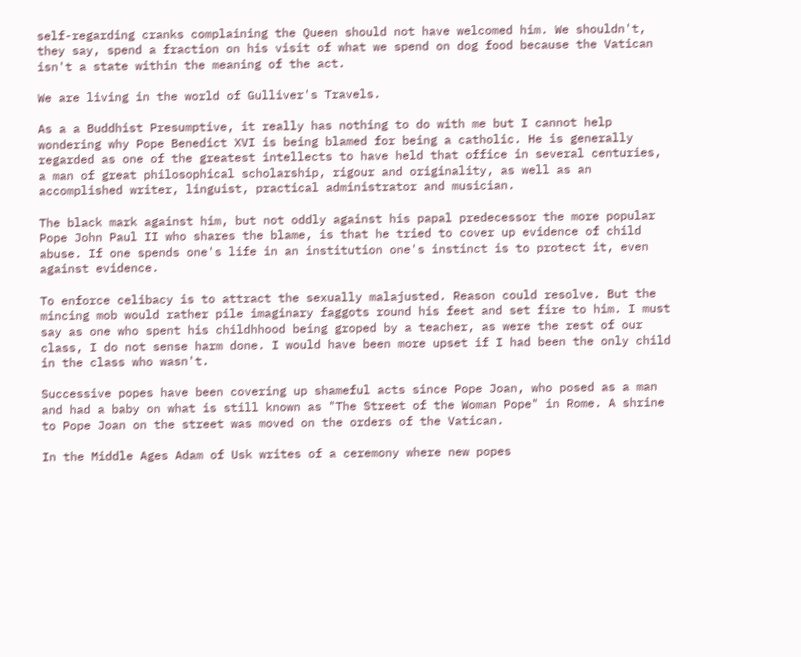self-regarding cranks complaining the Queen should not have welcomed him. We shouldn't, they say, spend a fraction on his visit of what we spend on dog food because the Vatican isn't a state within the meaning of the act.

We are living in the world of Gulliver's Travels.

As a a Buddhist Presumptive, it really has nothing to do with me but I cannot help wondering why Pope Benedict XVI is being blamed for being a catholic. He is generally regarded as one of the greatest intellects to have held that office in several centuries, a man of great philosophical scholarship, rigour and originality, as well as an accomplished writer, linguist, practical administrator and musician.

The black mark against him, but not oddly against his papal predecessor the more popular Pope John Paul II who shares the blame, is that he tried to cover up evidence of child abuse. If one spends one's life in an institution one's instinct is to protect it, even against evidence.

To enforce celibacy is to attract the sexually malajusted. Reason could resolve. But the mincing mob would rather pile imaginary faggots round his feet and set fire to him. I must say as one who spent his childhhood being groped by a teacher, as were the rest of our class, I do not sense harm done. I would have been more upset if I had been the only child in the class who wasn't.

Successive popes have been covering up shameful acts since Pope Joan, who posed as a man and had a baby on what is still known as "The Street of the Woman Pope" in Rome. A shrine to Pope Joan on the street was moved on the orders of the Vatican.

In the Middle Ages Adam of Usk writes of a ceremony where new popes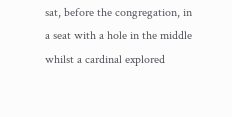sat, before the congregation, in a seat with a hole in the middle whilst a cardinal explored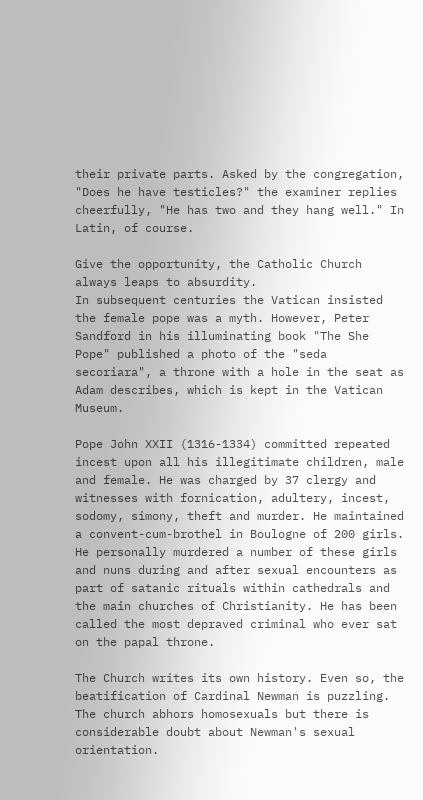their private parts. Asked by the congregation, "Does he have testicles?" the examiner replies cheerfully, "He has two and they hang well." In Latin, of course.

Give the opportunity, the Catholic Church always leaps to absurdity.
In subsequent centuries the Vatican insisted the female pope was a myth. However, Peter Sandford in his illuminating book "The She Pope" published a photo of the "seda secoriara", a throne with a hole in the seat as Adam describes, which is kept in the Vatican Museum.

Pope John XXII (1316-1334) committed repeated incest upon all his illegitimate children, male and female. He was charged by 37 clergy and witnesses with fornication, adultery, incest, sodomy, simony, theft and murder. He maintained a convent-cum-brothel in Boulogne of 200 girls. He personally murdered a number of these girls and nuns during and after sexual encounters as part of satanic rituals within cathedrals and the main churches of Christianity. He has been called the most depraved criminal who ever sat on the papal throne.

The Church writes its own history. Even so, the beatification of Cardinal Newman is puzzling. The church abhors homosexuals but there is considerable doubt about Newman's sexual orientation.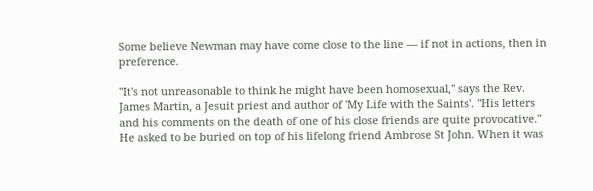Some believe Newman may have come close to the line — if not in actions, then in preference.

"It's not unreasonable to think he might have been homosexual," says the Rev. James Martin, a Jesuit priest and author of 'My Life with the Saints'. "His letters and his comments on the death of one of his close friends are quite provocative."
He asked to be buried on top of his lifelong friend Ambrose St John. When it was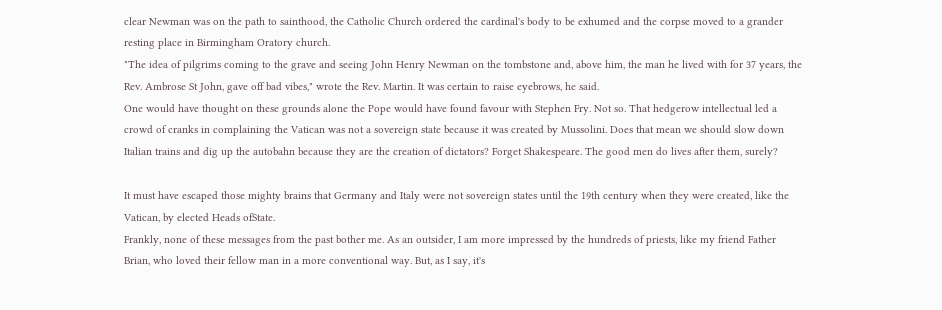clear Newman was on the path to sainthood, the Catholic Church ordered the cardinal's body to be exhumed and the corpse moved to a grander resting place in Birmingham Oratory church.
"The idea of pilgrims coming to the grave and seeing John Henry Newman on the tombstone and, above him, the man he lived with for 37 years, the Rev. Ambrose St John, gave off bad vibes," wrote the Rev. Martin. It was certain to raise eyebrows, he said.
One would have thought on these grounds alone the Pope would have found favour with Stephen Fry. Not so. That hedgerow intellectual led a crowd of cranks in complaining the Vatican was not a sovereign state because it was created by Mussolini. Does that mean we should slow down Italian trains and dig up the autobahn because they are the creation of dictators? Forget Shakespeare. The good men do lives after them, surely?

It must have escaped those mighty brains that Germany and Italy were not sovereign states until the 19th century when they were created, like the Vatican, by elected Heads ofState.
Frankly, none of these messages from the past bother me. As an outsider, I am more impressed by the hundreds of priests, like my friend Father Brian, who loved their fellow man in a more conventional way. But, as I say, it's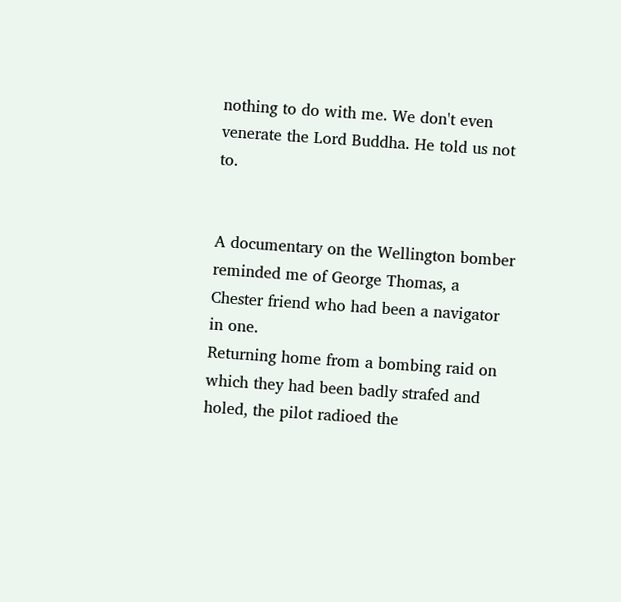nothing to do with me. We don't even venerate the Lord Buddha. He told us not to.


A documentary on the Wellington bomber reminded me of George Thomas, a Chester friend who had been a navigator in one.
Returning home from a bombing raid on which they had been badly strafed and holed, the pilot radioed the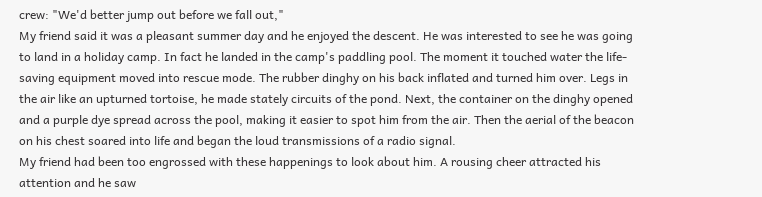crew: "We'd better jump out before we fall out,"
My friend said it was a pleasant summer day and he enjoyed the descent. He was interested to see he was going to land in a holiday camp. In fact he landed in the camp's paddling pool. The moment it touched water the life-saving equipment moved into rescue mode. The rubber dinghy on his back inflated and turned him over. Legs in the air like an upturned tortoise, he made stately circuits of the pond. Next, the container on the dinghy opened and a purple dye spread across the pool, making it easier to spot him from the air. Then the aerial of the beacon on his chest soared into life and began the loud transmissions of a radio signal.
My friend had been too engrossed with these happenings to look about him. A rousing cheer attracted his attention and he saw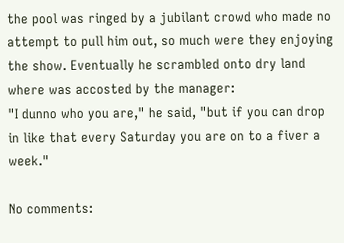the pool was ringed by a jubilant crowd who made no attempt to pull him out, so much were they enjoying the show. Eventually he scrambled onto dry land where was accosted by the manager:
"I dunno who you are," he said, "but if you can drop in like that every Saturday you are on to a fiver a week."

No comments: